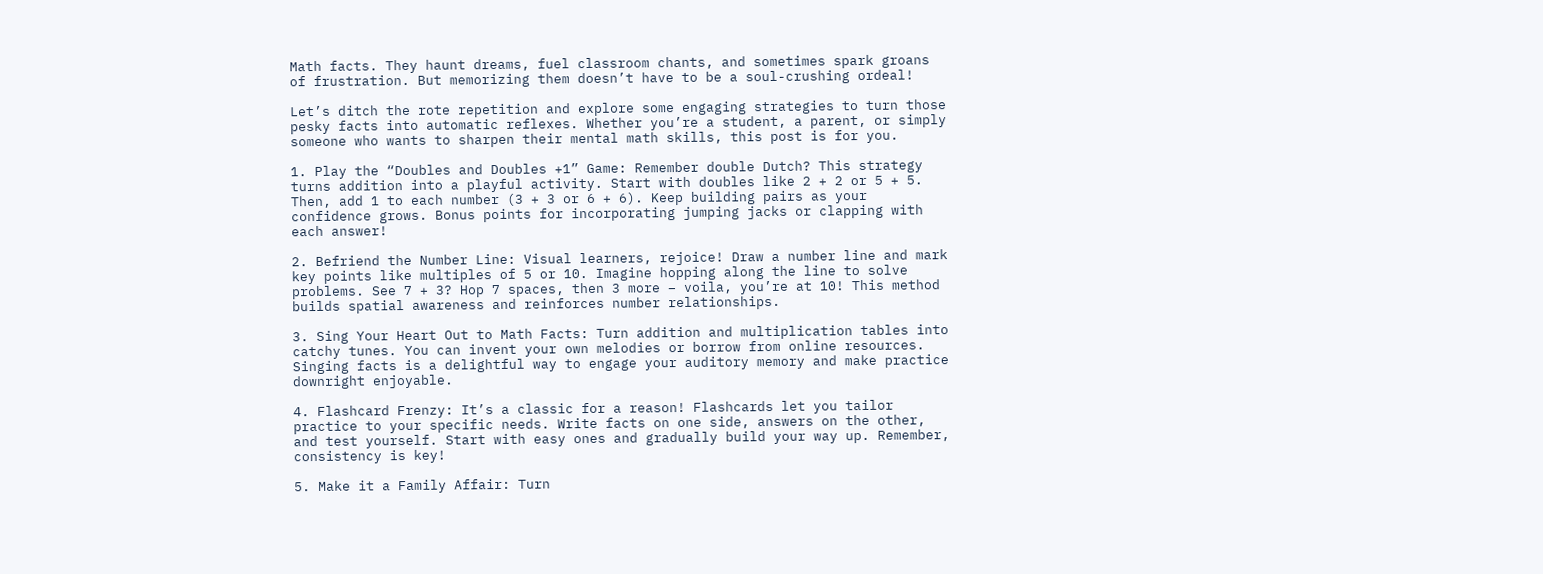Math facts. They haunt dreams, fuel classroom chants, and sometimes spark groans of frustration. But memorizing them doesn’t have to be a soul-crushing ordeal!

Let’s ditch the rote repetition and explore some engaging strategies to turn those pesky facts into automatic reflexes. Whether you’re a student, a parent, or simply someone who wants to sharpen their mental math skills, this post is for you.

1. Play the “Doubles and Doubles +1” Game: Remember double Dutch? This strategy turns addition into a playful activity. Start with doubles like 2 + 2 or 5 + 5. Then, add 1 to each number (3 + 3 or 6 + 6). Keep building pairs as your confidence grows. Bonus points for incorporating jumping jacks or clapping with each answer!

2. Befriend the Number Line: Visual learners, rejoice! Draw a number line and mark key points like multiples of 5 or 10. Imagine hopping along the line to solve problems. See 7 + 3? Hop 7 spaces, then 3 more – voila, you’re at 10! This method builds spatial awareness and reinforces number relationships.

3. Sing Your Heart Out to Math Facts: Turn addition and multiplication tables into catchy tunes. You can invent your own melodies or borrow from online resources. Singing facts is a delightful way to engage your auditory memory and make practice downright enjoyable.

4. Flashcard Frenzy: It’s a classic for a reason! Flashcards let you tailor practice to your specific needs. Write facts on one side, answers on the other, and test yourself. Start with easy ones and gradually build your way up. Remember, consistency is key!

5. Make it a Family Affair: Turn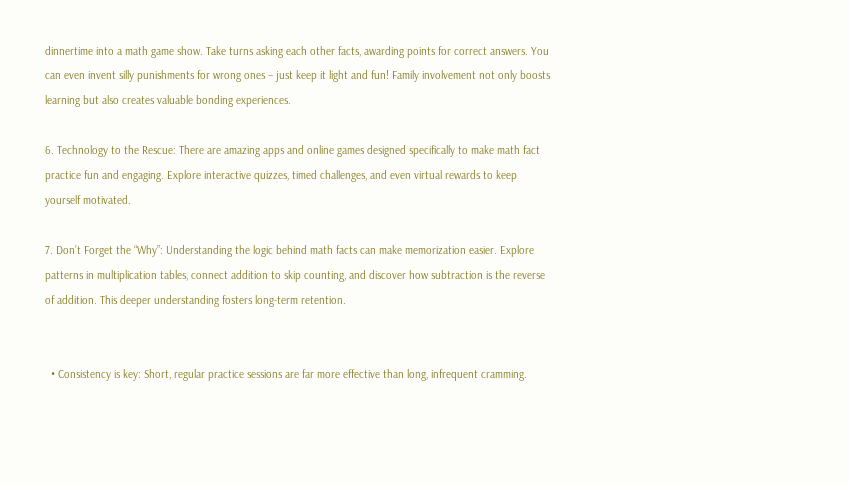dinnertime into a math game show. Take turns asking each other facts, awarding points for correct answers. You can even invent silly punishments for wrong ones – just keep it light and fun! Family involvement not only boosts learning but also creates valuable bonding experiences.

6. Technology to the Rescue: There are amazing apps and online games designed specifically to make math fact practice fun and engaging. Explore interactive quizzes, timed challenges, and even virtual rewards to keep yourself motivated.

7. Don’t Forget the “Why”: Understanding the logic behind math facts can make memorization easier. Explore patterns in multiplication tables, connect addition to skip counting, and discover how subtraction is the reverse of addition. This deeper understanding fosters long-term retention.


  • Consistency is key: Short, regular practice sessions are far more effective than long, infrequent cramming.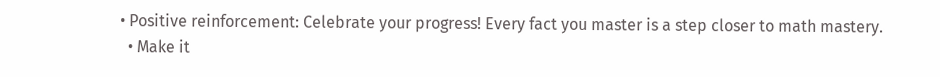• Positive reinforcement: Celebrate your progress! Every fact you master is a step closer to math mastery.
  • Make it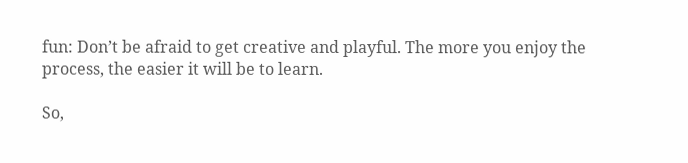fun: Don’t be afraid to get creative and playful. The more you enjoy the process, the easier it will be to learn.

So,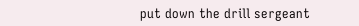put down the drill sergeant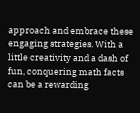approach and embrace these engaging strategies. With a little creativity and a dash of fun, conquering math facts can be a rewarding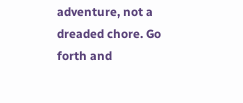adventure, not a dreaded chore. Go forth and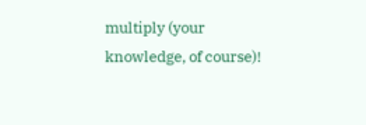multiply (your knowledge, of course)!